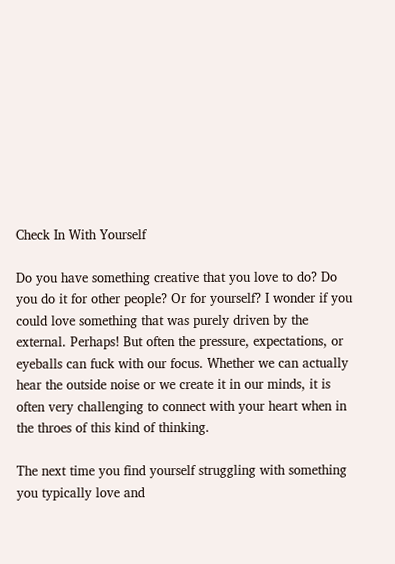Check In With Yourself

Do you have something creative that you love to do? Do you do it for other people? Or for yourself? I wonder if you could love something that was purely driven by the external. Perhaps! But often the pressure, expectations, or eyeballs can fuck with our focus. Whether we can actually hear the outside noise or we create it in our minds, it is often very challenging to connect with your heart when in the throes of this kind of thinking.

The next time you find yourself struggling with something you typically love and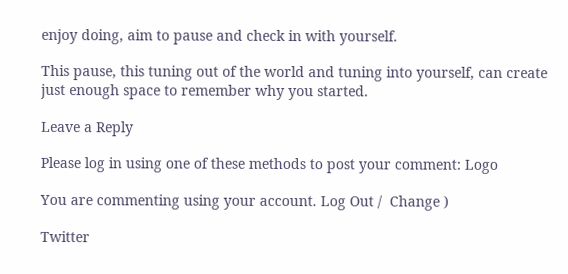enjoy doing, aim to pause and check in with yourself.

This pause, this tuning out of the world and tuning into yourself, can create just enough space to remember why you started.

Leave a Reply

Please log in using one of these methods to post your comment: Logo

You are commenting using your account. Log Out /  Change )

Twitter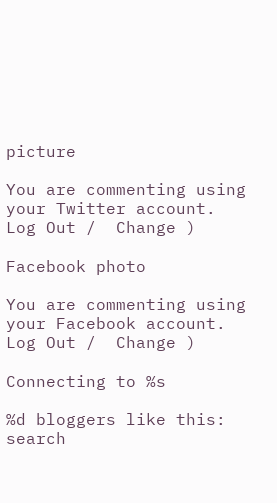picture

You are commenting using your Twitter account. Log Out /  Change )

Facebook photo

You are commenting using your Facebook account. Log Out /  Change )

Connecting to %s

%d bloggers like this:
search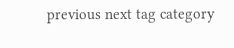previous next tag category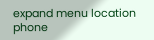expand menu location phone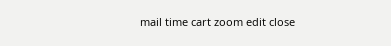mail time cart zoom edit close